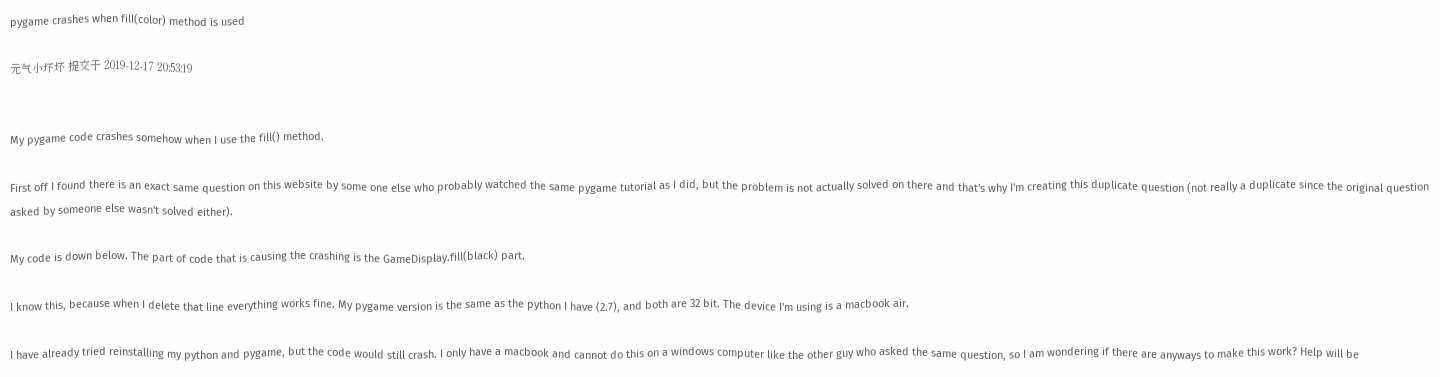pygame crashes when fill(color) method is used

元气小坏坏 提交于 2019-12-17 20:53:19


My pygame code crashes somehow when I use the fill() method.

First off I found there is an exact same question on this website by some one else who probably watched the same pygame tutorial as I did, but the problem is not actually solved on there and that's why I'm creating this duplicate question (not really a duplicate since the original question asked by someone else wasn't solved either).

My code is down below. The part of code that is causing the crashing is the GameDisplay.fill(black) part.

I know this, because when I delete that line everything works fine. My pygame version is the same as the python I have (2.7), and both are 32 bit. The device I'm using is a macbook air.

I have already tried reinstalling my python and pygame, but the code would still crash. I only have a macbook and cannot do this on a windows computer like the other guy who asked the same question, so I am wondering if there are anyways to make this work? Help will be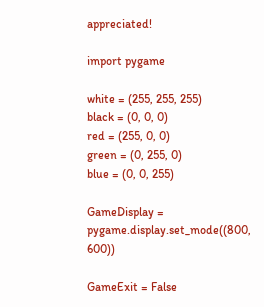appreciated!

import pygame

white = (255, 255, 255)
black = (0, 0, 0)
red = (255, 0, 0)
green = (0, 255, 0)
blue = (0, 0, 255)

GameDisplay = pygame.display.set_mode((800, 600))

GameExit = False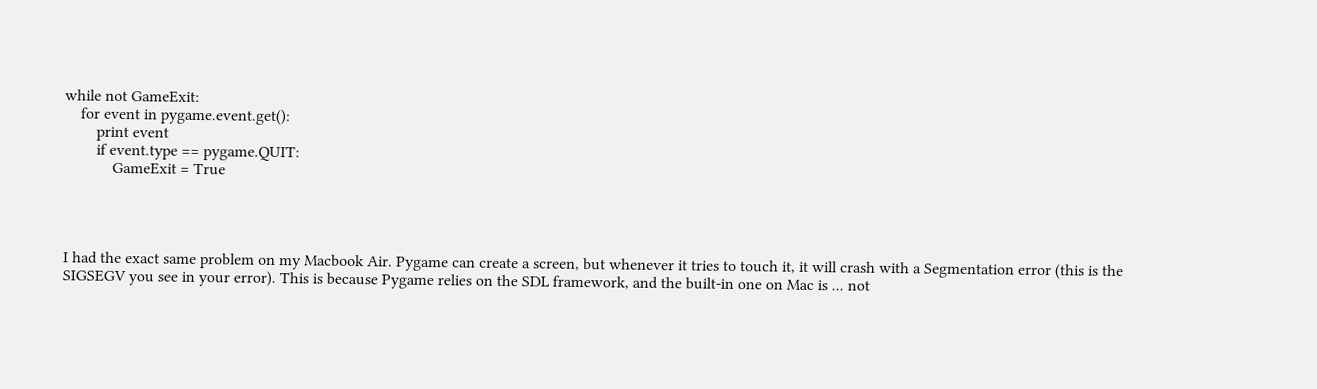while not GameExit:
    for event in pygame.event.get():
        print event
        if event.type == pygame.QUIT:
            GameExit = True




I had the exact same problem on my Macbook Air. Pygame can create a screen, but whenever it tries to touch it, it will crash with a Segmentation error (this is the SIGSEGV you see in your error). This is because Pygame relies on the SDL framework, and the built-in one on Mac is ... not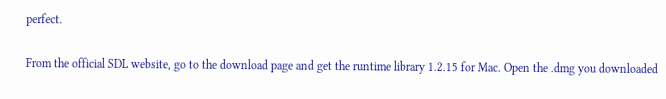perfect.

From the official SDL website, go to the download page and get the runtime library 1.2.15 for Mac. Open the .dmg you downloaded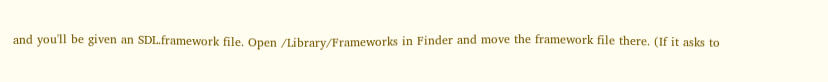and you'll be given an SDL.framework file. Open /Library/Frameworks in Finder and move the framework file there. (If it asks to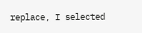replace, I selected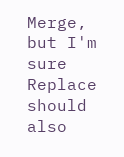Merge, but I'm sure Replace should also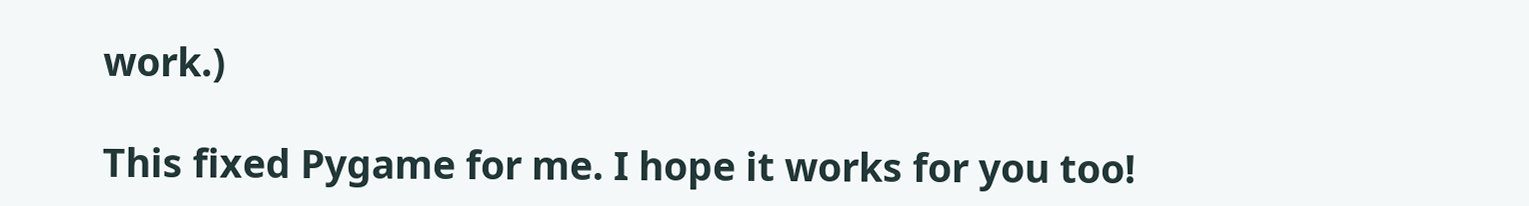work.)

This fixed Pygame for me. I hope it works for you too!